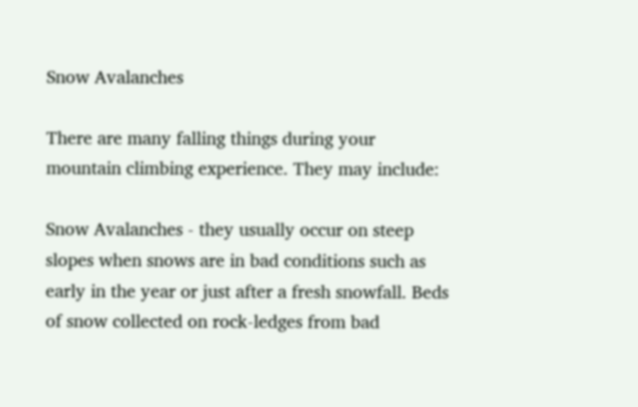Snow Avalanches

There are many falling things during your mountain climbing experience. They may include:

Snow Avalanches - they usually occur on steep slopes when snows are in bad conditions such as early in the year or just after a fresh snowfall. Beds of snow collected on rock-ledges from bad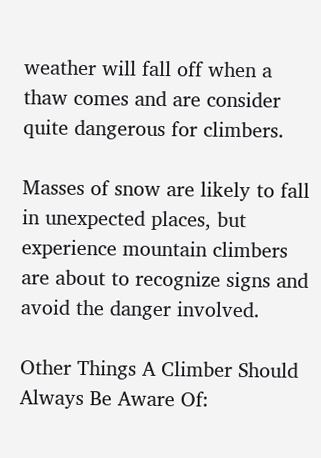weather will fall off when a thaw comes and are consider quite dangerous for climbers.

Masses of snow are likely to fall in unexpected places, but experience mountain climbers are about to recognize signs and avoid the danger involved.

Other Things A Climber Should Always Be Aware Of: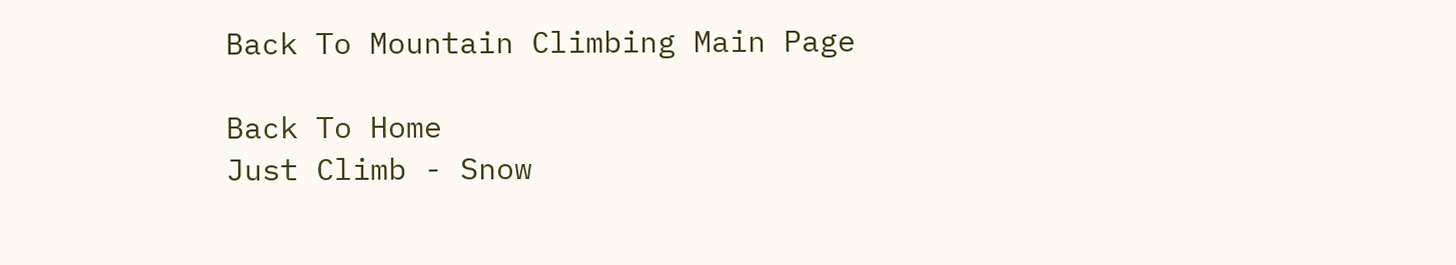Back To Mountain Climbing Main Page

Back To Home
Just Climb - Snow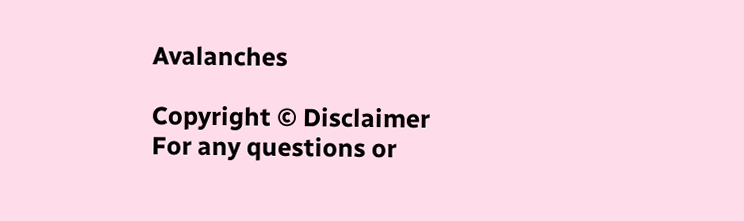Avalanches

Copyright © Disclaimer
For any questions or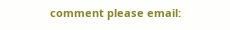comment please email: